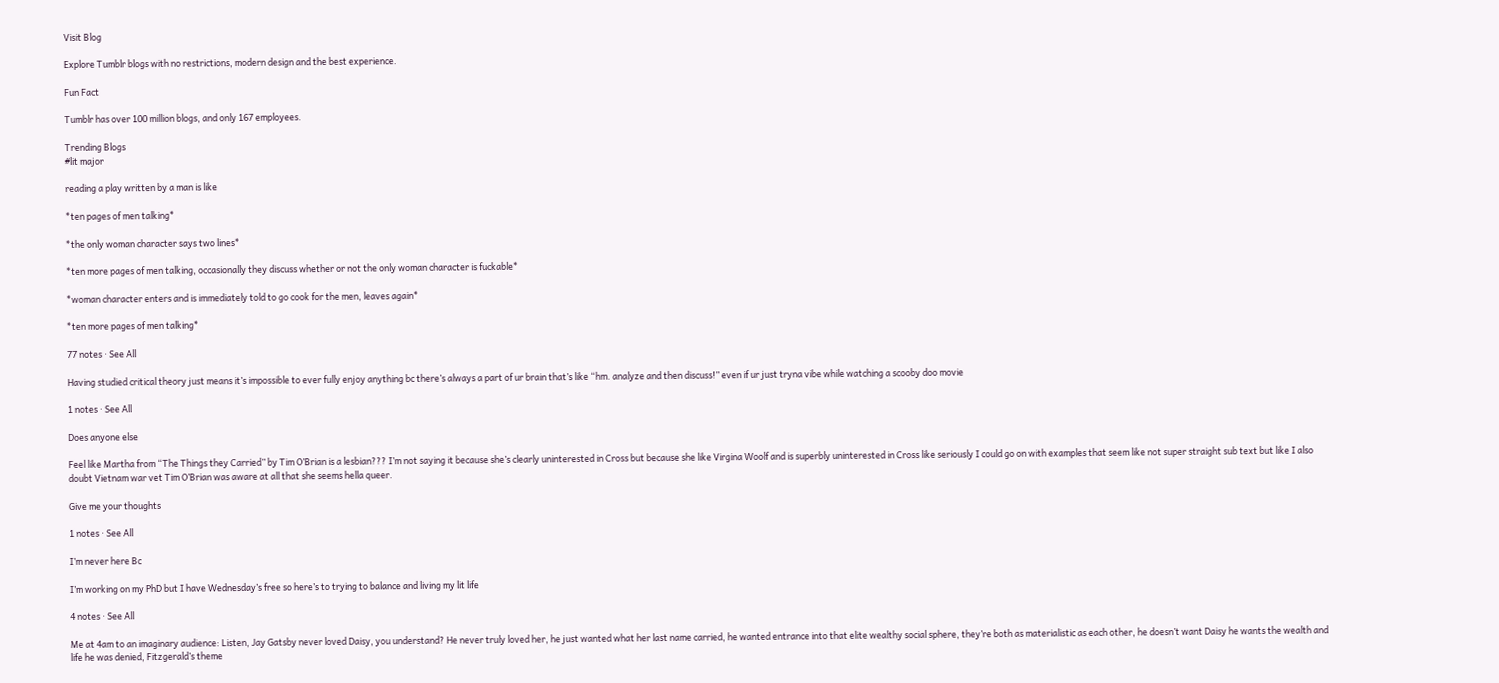Visit Blog

Explore Tumblr blogs with no restrictions, modern design and the best experience.

Fun Fact

Tumblr has over 100 million blogs, and only 167 employees.

Trending Blogs
#lit major

reading a play written by a man is like

*ten pages of men talking*

*the only woman character says two lines*

*ten more pages of men talking, occasionally they discuss whether or not the only woman character is fuckable*

*woman character enters and is immediately told to go cook for the men, leaves again*

*ten more pages of men talking*

77 notes · See All

Having studied critical theory just means it’s impossible to ever fully enjoy anything bc there’s always a part of ur brain that’s like “hm. analyze and then discuss!” even if ur just tryna vibe while watching a scooby doo movie

1 notes · See All

Does anyone else

Feel like Martha from “The Things they Carried” by Tim O’Brian is a lesbian??? I’m not saying it because she’s clearly uninterested in Cross but because she like Virgina Woolf and is superbly uninterested in Cross like seriously I could go on with examples that seem like not super straight sub text but like I also doubt Vietnam war vet Tim O’Brian was aware at all that she seems hella queer.

Give me your thoughts

1 notes · See All

I’m never here Bc

I’m working on my PhD but I have Wednesday’s free so here’s to trying to balance and living my lit life

4 notes · See All

Me at 4am to an imaginary audience: Listen, Jay Gatsby never loved Daisy, you understand? He never truly loved her, he just wanted what her last name carried, he wanted entrance into that elite wealthy social sphere, they’re both as materialistic as each other, he doesn’t want Daisy he wants the wealth and life he was denied, Fitzgerald’s theme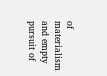of materialism and empty pursuit of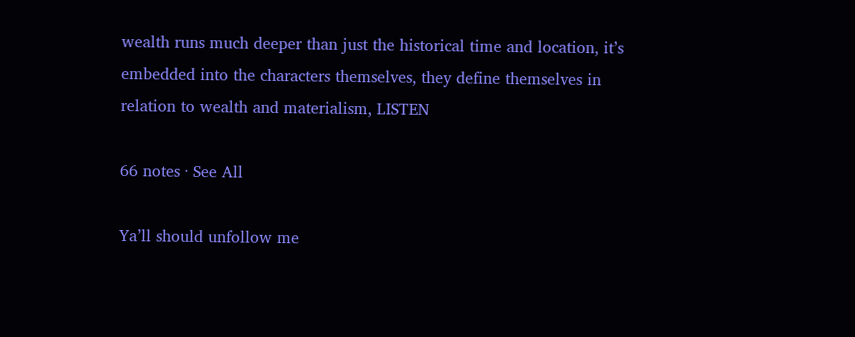wealth runs much deeper than just the historical time and location, it’s embedded into the characters themselves, they define themselves in relation to wealth and materialism, LISTEN

66 notes · See All

Ya’ll should unfollow me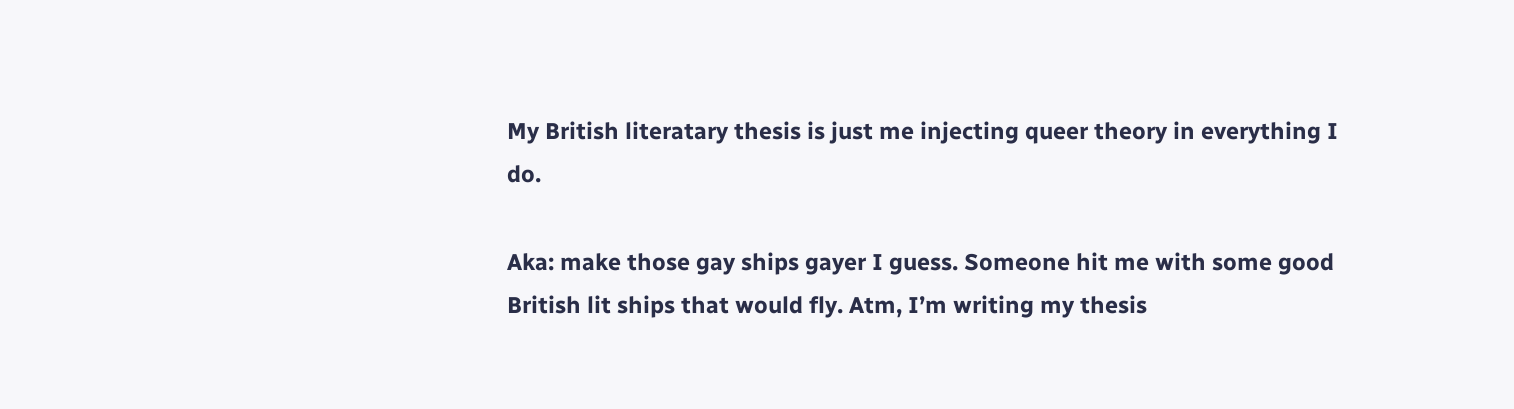My British literatary thesis is just me injecting queer theory in everything I do.

Aka: make those gay ships gayer I guess. Someone hit me with some good British lit ships that would fly. Atm, I’m writing my thesis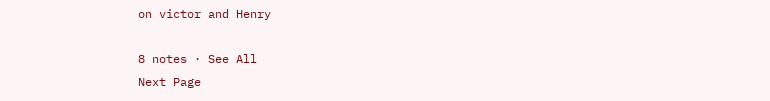on victor and Henry

8 notes · See All
Next Page